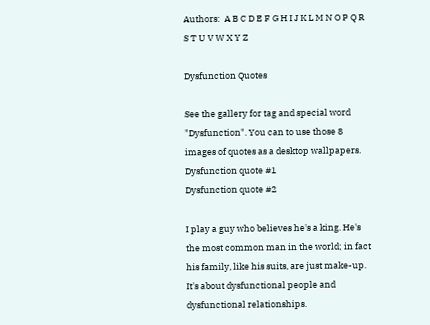Authors:  A B C D E F G H I J K L M N O P Q R S T U V W X Y Z

Dysfunction Quotes

See the gallery for tag and special word "Dysfunction". You can to use those 8 images of quotes as a desktop wallpapers.
Dysfunction quote #1
Dysfunction quote #2

I play a guy who believes he's a king. He's the most common man in the world; in fact his family, like his suits, are just make-up. It's about dysfunctional people and dysfunctional relationships.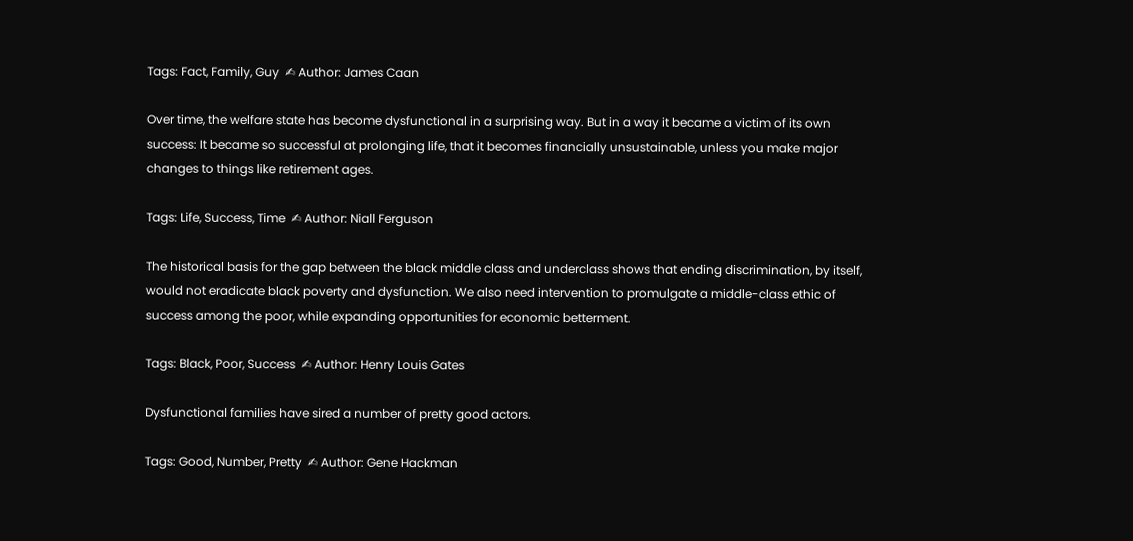Tags: Fact, Family, Guy  ✍ Author: James Caan

Over time, the welfare state has become dysfunctional in a surprising way. But in a way it became a victim of its own success: It became so successful at prolonging life, that it becomes financially unsustainable, unless you make major changes to things like retirement ages.

Tags: Life, Success, Time  ✍ Author: Niall Ferguson

The historical basis for the gap between the black middle class and underclass shows that ending discrimination, by itself, would not eradicate black poverty and dysfunction. We also need intervention to promulgate a middle-class ethic of success among the poor, while expanding opportunities for economic betterment.

Tags: Black, Poor, Success  ✍ Author: Henry Louis Gates

Dysfunctional families have sired a number of pretty good actors.

Tags: Good, Number, Pretty  ✍ Author: Gene Hackman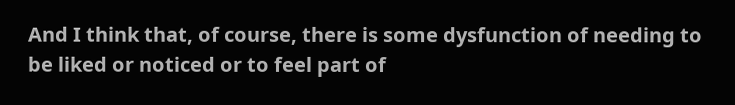And I think that, of course, there is some dysfunction of needing to be liked or noticed or to feel part of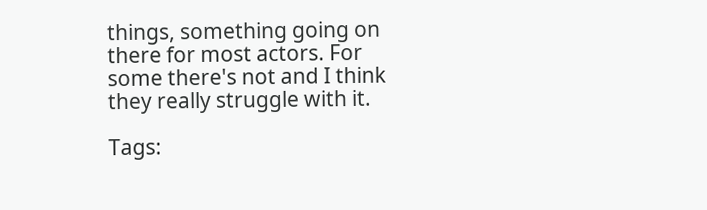things, something going on there for most actors. For some there's not and I think they really struggle with it.

Tags: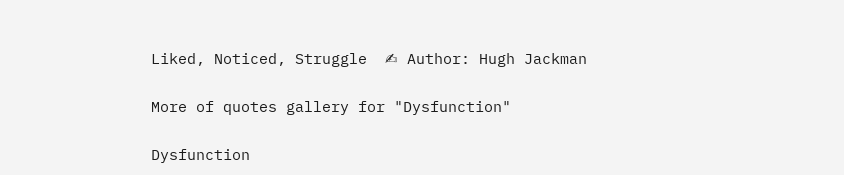Liked, Noticed, Struggle  ✍ Author: Hugh Jackman

More of quotes gallery for "Dysfunction"

Dysfunction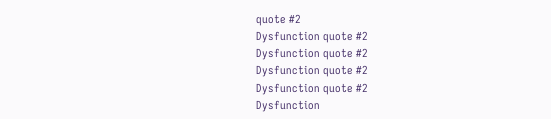quote #2
Dysfunction quote #2
Dysfunction quote #2
Dysfunction quote #2
Dysfunction quote #2
Dysfunction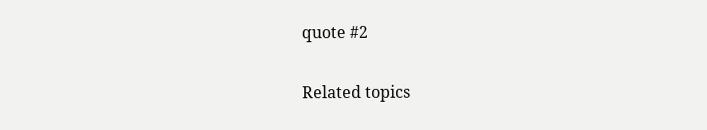quote #2

Related topics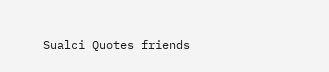Sualci Quotes friends